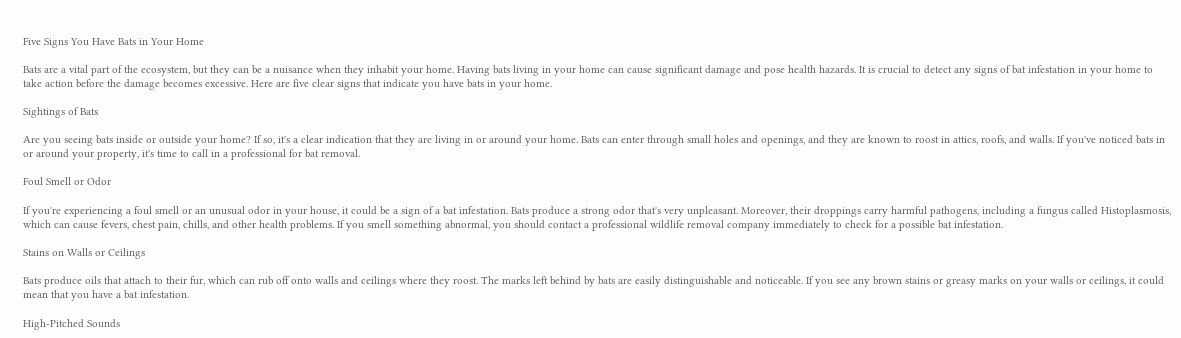Five Signs You Have Bats in Your Home

Bats are a vital part of the ecosystem, but they can be a nuisance when they inhabit your home. Having bats living in your home can cause significant damage and pose health hazards. It is crucial to detect any signs of bat infestation in your home to take action before the damage becomes excessive. Here are five clear signs that indicate you have bats in your home.

Sightings of Bats

Are you seeing bats inside or outside your home? If so, it's a clear indication that they are living in or around your home. Bats can enter through small holes and openings, and they are known to roost in attics, roofs, and walls. If you've noticed bats in or around your property, it's time to call in a professional for bat removal.

Foul Smell or Odor

If you're experiencing a foul smell or an unusual odor in your house, it could be a sign of a bat infestation. Bats produce a strong odor that's very unpleasant. Moreover, their droppings carry harmful pathogens, including a fungus called Histoplasmosis, which can cause fevers, chest pain, chills, and other health problems. If you smell something abnormal, you should contact a professional wildlife removal company immediately to check for a possible bat infestation.

Stains on Walls or Ceilings

Bats produce oils that attach to their fur, which can rub off onto walls and ceilings where they roost. The marks left behind by bats are easily distinguishable and noticeable. If you see any brown stains or greasy marks on your walls or ceilings, it could mean that you have a bat infestation.

High-Pitched Sounds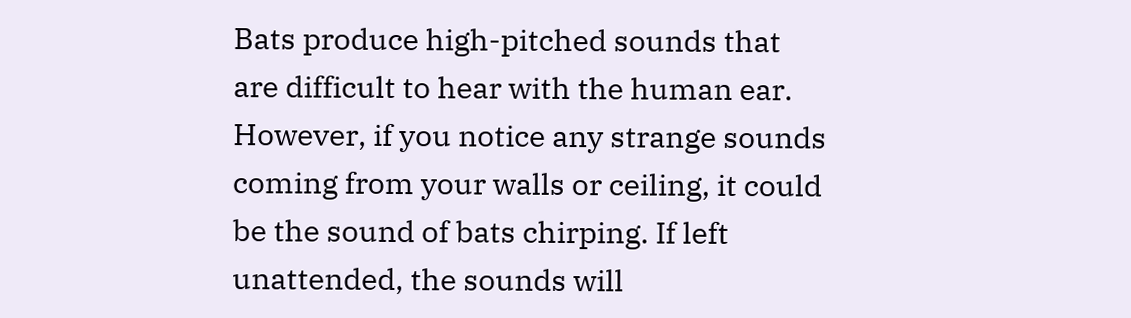Bats produce high-pitched sounds that are difficult to hear with the human ear. However, if you notice any strange sounds coming from your walls or ceiling, it could be the sound of bats chirping. If left unattended, the sounds will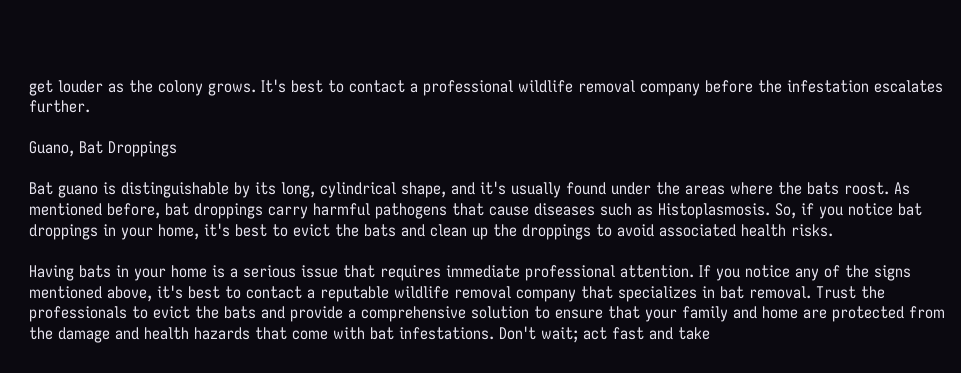get louder as the colony grows. It's best to contact a professional wildlife removal company before the infestation escalates further.

Guano, Bat Droppings

Bat guano is distinguishable by its long, cylindrical shape, and it's usually found under the areas where the bats roost. As mentioned before, bat droppings carry harmful pathogens that cause diseases such as Histoplasmosis. So, if you notice bat droppings in your home, it's best to evict the bats and clean up the droppings to avoid associated health risks.

Having bats in your home is a serious issue that requires immediate professional attention. If you notice any of the signs mentioned above, it's best to contact a reputable wildlife removal company that specializes in bat removal. Trust the professionals to evict the bats and provide a comprehensive solution to ensure that your family and home are protected from the damage and health hazards that come with bat infestations. Don't wait; act fast and take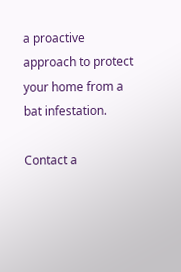a proactive approach to protect your home from a bat infestation.

Contact a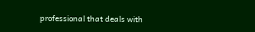professional that deals with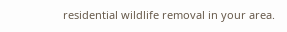residential wildlife removal in your area.